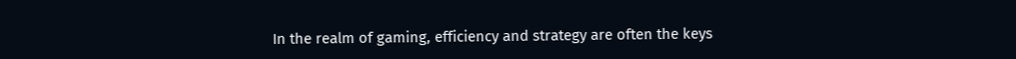In the realm of gaming, efficiency and strategy are often the keys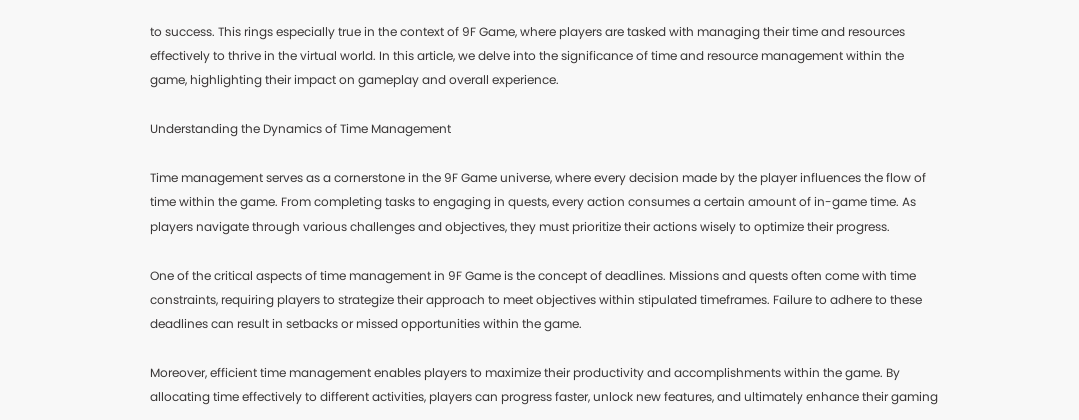to success. This rings especially true in the context of 9F Game, where players are tasked with managing their time and resources effectively to thrive in the virtual world. In this article, we delve into the significance of time and resource management within the game, highlighting their impact on gameplay and overall experience.

Understanding the Dynamics of Time Management

Time management serves as a cornerstone in the 9F Game universe, where every decision made by the player influences the flow of time within the game. From completing tasks to engaging in quests, every action consumes a certain amount of in-game time. As players navigate through various challenges and objectives, they must prioritize their actions wisely to optimize their progress.

One of the critical aspects of time management in 9F Game is the concept of deadlines. Missions and quests often come with time constraints, requiring players to strategize their approach to meet objectives within stipulated timeframes. Failure to adhere to these deadlines can result in setbacks or missed opportunities within the game.

Moreover, efficient time management enables players to maximize their productivity and accomplishments within the game. By allocating time effectively to different activities, players can progress faster, unlock new features, and ultimately enhance their gaming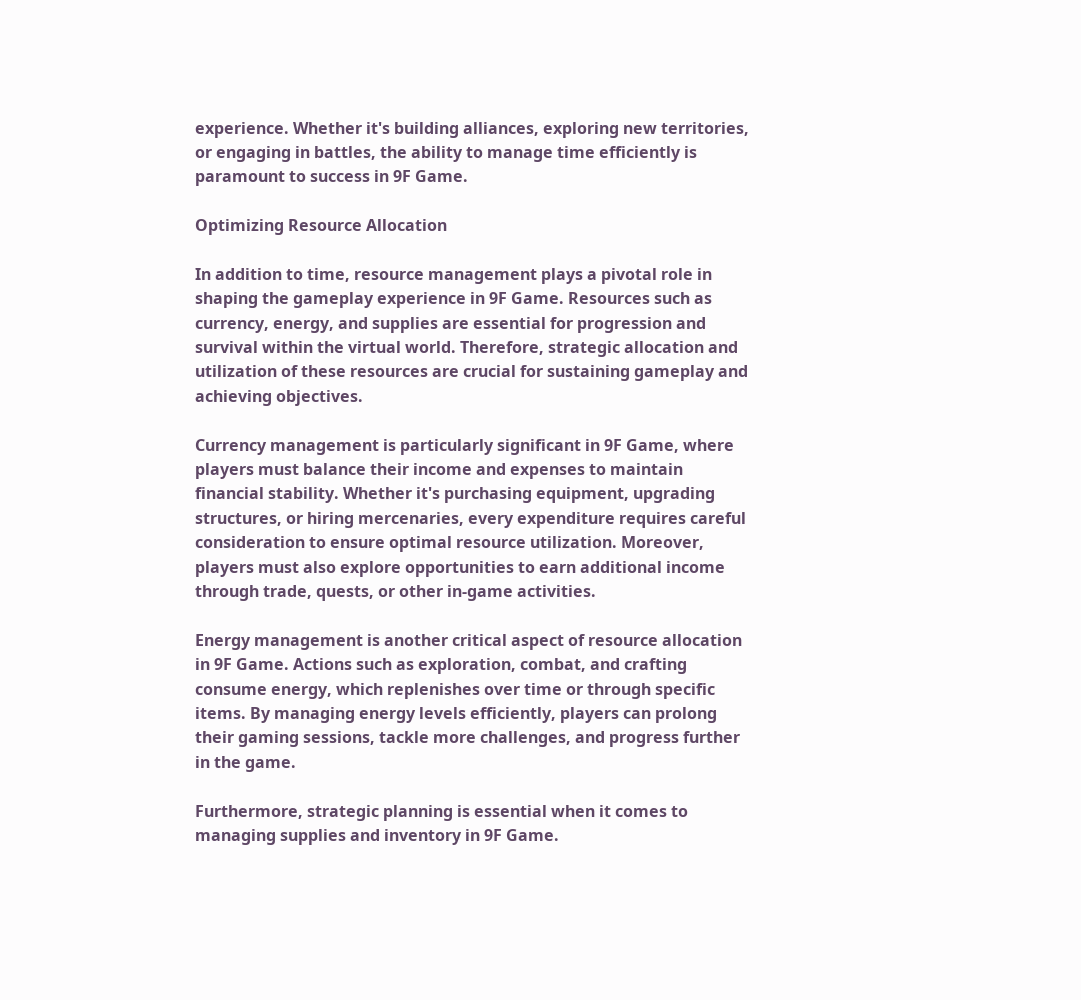experience. Whether it's building alliances, exploring new territories, or engaging in battles, the ability to manage time efficiently is paramount to success in 9F Game.

Optimizing Resource Allocation

In addition to time, resource management plays a pivotal role in shaping the gameplay experience in 9F Game. Resources such as currency, energy, and supplies are essential for progression and survival within the virtual world. Therefore, strategic allocation and utilization of these resources are crucial for sustaining gameplay and achieving objectives.

Currency management is particularly significant in 9F Game, where players must balance their income and expenses to maintain financial stability. Whether it's purchasing equipment, upgrading structures, or hiring mercenaries, every expenditure requires careful consideration to ensure optimal resource utilization. Moreover, players must also explore opportunities to earn additional income through trade, quests, or other in-game activities.

Energy management is another critical aspect of resource allocation in 9F Game. Actions such as exploration, combat, and crafting consume energy, which replenishes over time or through specific items. By managing energy levels efficiently, players can prolong their gaming sessions, tackle more challenges, and progress further in the game.

Furthermore, strategic planning is essential when it comes to managing supplies and inventory in 9F Game.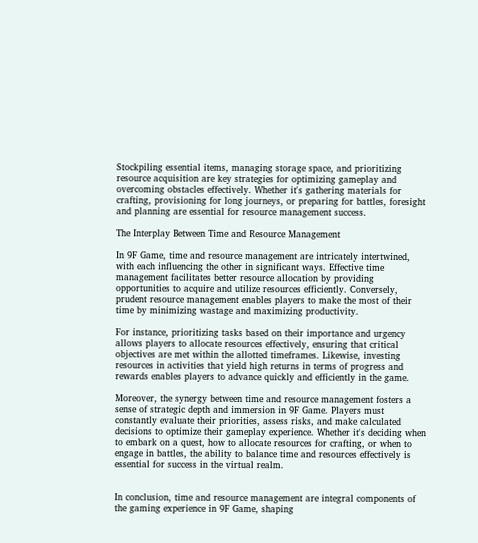Stockpiling essential items, managing storage space, and prioritizing resource acquisition are key strategies for optimizing gameplay and overcoming obstacles effectively. Whether it's gathering materials for crafting, provisioning for long journeys, or preparing for battles, foresight and planning are essential for resource management success.

The Interplay Between Time and Resource Management

In 9F Game, time and resource management are intricately intertwined, with each influencing the other in significant ways. Effective time management facilitates better resource allocation by providing opportunities to acquire and utilize resources efficiently. Conversely, prudent resource management enables players to make the most of their time by minimizing wastage and maximizing productivity.

For instance, prioritizing tasks based on their importance and urgency allows players to allocate resources effectively, ensuring that critical objectives are met within the allotted timeframes. Likewise, investing resources in activities that yield high returns in terms of progress and rewards enables players to advance quickly and efficiently in the game.

Moreover, the synergy between time and resource management fosters a sense of strategic depth and immersion in 9F Game. Players must constantly evaluate their priorities, assess risks, and make calculated decisions to optimize their gameplay experience. Whether it's deciding when to embark on a quest, how to allocate resources for crafting, or when to engage in battles, the ability to balance time and resources effectively is essential for success in the virtual realm.


In conclusion, time and resource management are integral components of the gaming experience in 9F Game, shaping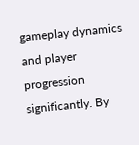gameplay dynamics and player progression significantly. By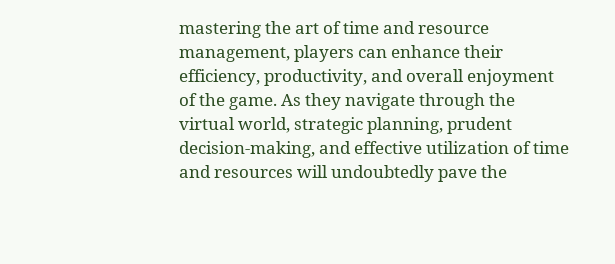mastering the art of time and resource management, players can enhance their efficiency, productivity, and overall enjoyment of the game. As they navigate through the virtual world, strategic planning, prudent decision-making, and effective utilization of time and resources will undoubtedly pave the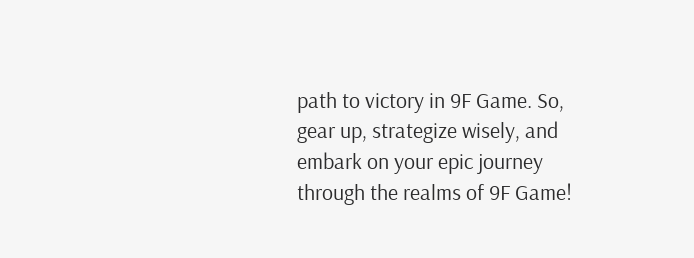path to victory in 9F Game. So, gear up, strategize wisely, and embark on your epic journey through the realms of 9F Game!